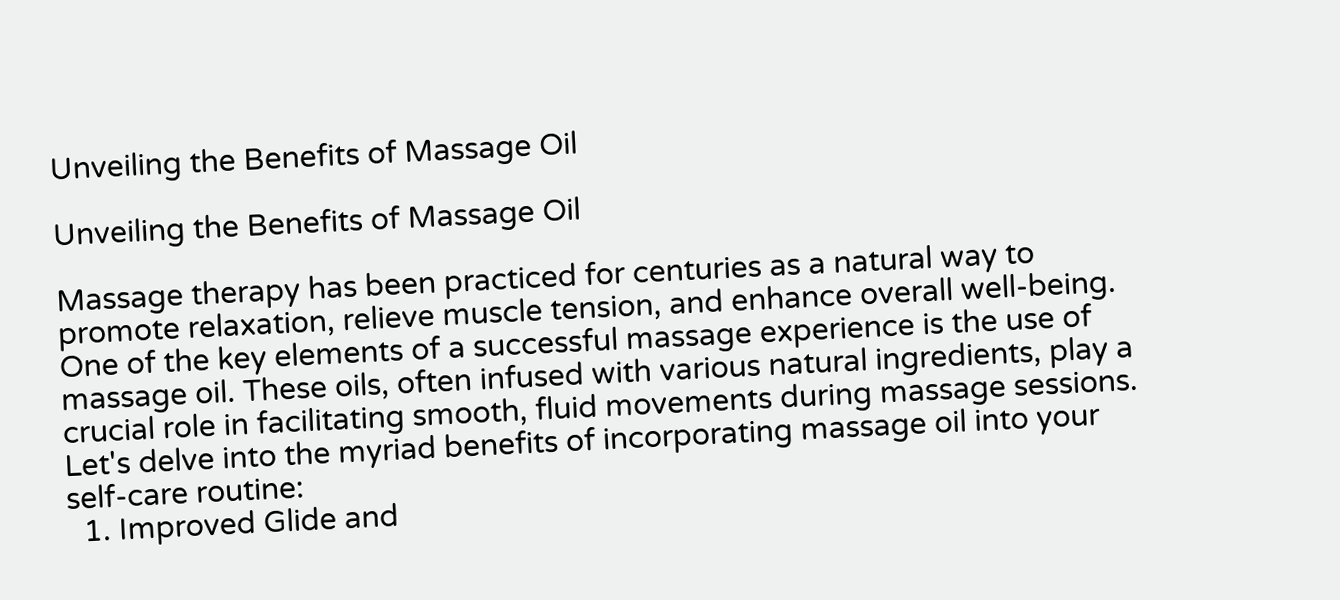Unveiling the Benefits of Massage Oil

Unveiling the Benefits of Massage Oil

Massage therapy has been practiced for centuries as a natural way to promote relaxation, relieve muscle tension, and enhance overall well-being. One of the key elements of a successful massage experience is the use of massage oil. These oils, often infused with various natural ingredients, play a crucial role in facilitating smooth, fluid movements during massage sessions. Let's delve into the myriad benefits of incorporating massage oil into your self-care routine:
  1. Improved Glide and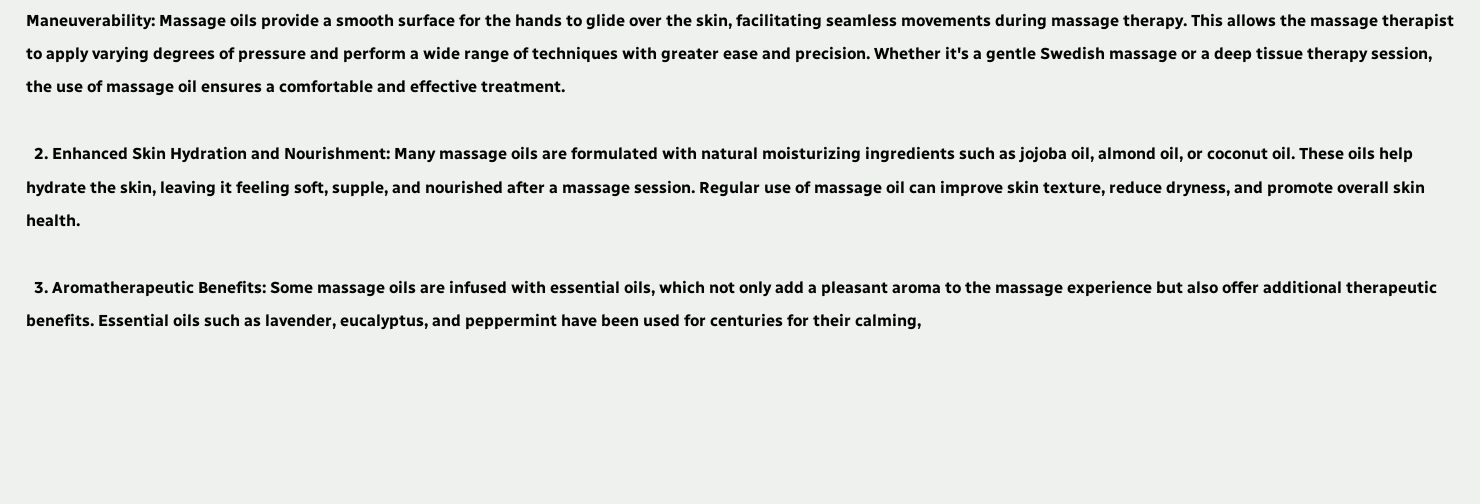Maneuverability: Massage oils provide a smooth surface for the hands to glide over the skin, facilitating seamless movements during massage therapy. This allows the massage therapist to apply varying degrees of pressure and perform a wide range of techniques with greater ease and precision. Whether it's a gentle Swedish massage or a deep tissue therapy session, the use of massage oil ensures a comfortable and effective treatment.

  2. Enhanced Skin Hydration and Nourishment: Many massage oils are formulated with natural moisturizing ingredients such as jojoba oil, almond oil, or coconut oil. These oils help hydrate the skin, leaving it feeling soft, supple, and nourished after a massage session. Regular use of massage oil can improve skin texture, reduce dryness, and promote overall skin health.

  3. Aromatherapeutic Benefits: Some massage oils are infused with essential oils, which not only add a pleasant aroma to the massage experience but also offer additional therapeutic benefits. Essential oils such as lavender, eucalyptus, and peppermint have been used for centuries for their calming,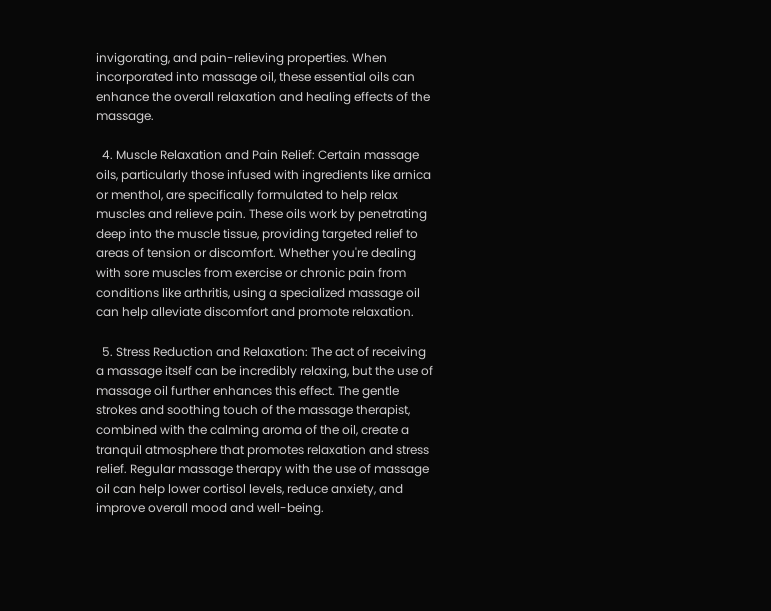invigorating, and pain-relieving properties. When incorporated into massage oil, these essential oils can enhance the overall relaxation and healing effects of the massage.

  4. Muscle Relaxation and Pain Relief: Certain massage oils, particularly those infused with ingredients like arnica or menthol, are specifically formulated to help relax muscles and relieve pain. These oils work by penetrating deep into the muscle tissue, providing targeted relief to areas of tension or discomfort. Whether you're dealing with sore muscles from exercise or chronic pain from conditions like arthritis, using a specialized massage oil can help alleviate discomfort and promote relaxation.

  5. Stress Reduction and Relaxation: The act of receiving a massage itself can be incredibly relaxing, but the use of massage oil further enhances this effect. The gentle strokes and soothing touch of the massage therapist, combined with the calming aroma of the oil, create a tranquil atmosphere that promotes relaxation and stress relief. Regular massage therapy with the use of massage oil can help lower cortisol levels, reduce anxiety, and improve overall mood and well-being.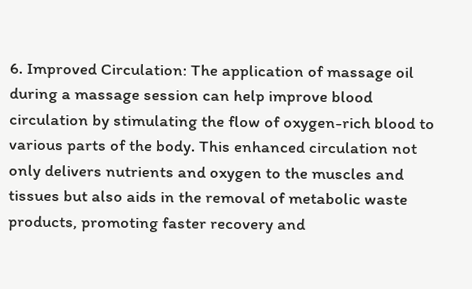6. Improved Circulation: The application of massage oil during a massage session can help improve blood circulation by stimulating the flow of oxygen-rich blood to various parts of the body. This enhanced circulation not only delivers nutrients and oxygen to the muscles and tissues but also aids in the removal of metabolic waste products, promoting faster recovery and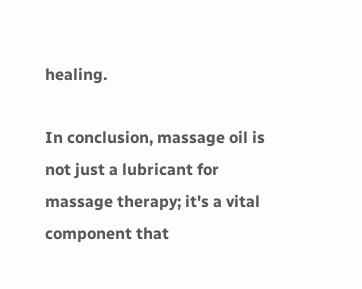healing.

In conclusion, massage oil is not just a lubricant for massage therapy; it's a vital component that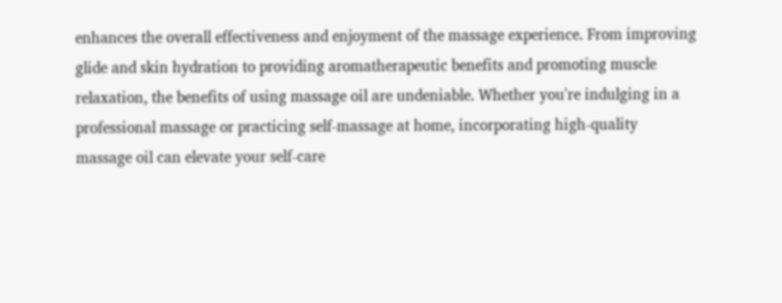enhances the overall effectiveness and enjoyment of the massage experience. From improving glide and skin hydration to providing aromatherapeutic benefits and promoting muscle relaxation, the benefits of using massage oil are undeniable. Whether you're indulging in a professional massage or practicing self-massage at home, incorporating high-quality massage oil can elevate your self-care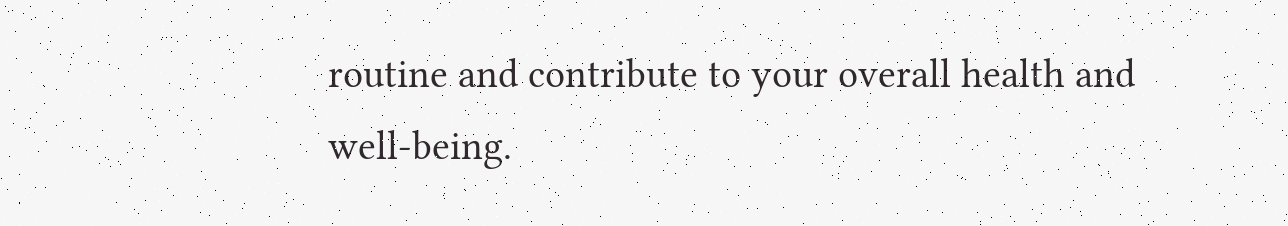routine and contribute to your overall health and well-being.